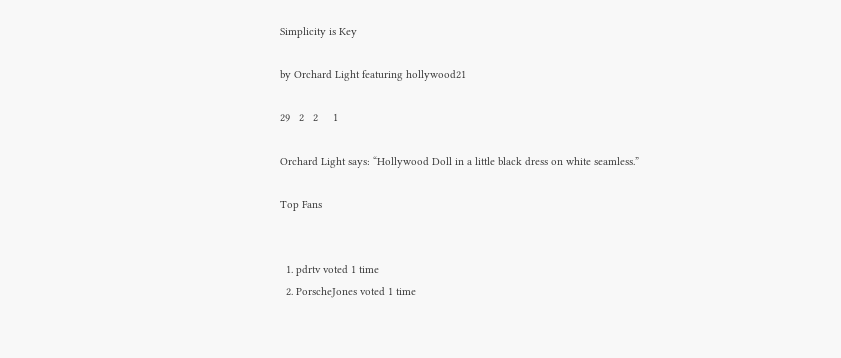Simplicity is Key

by Orchard Light featuring hollywood21

29   2   2     1

Orchard Light says: “Hollywood Doll in a little black dress on white seamless.”

Top Fans


  1. pdrtv voted 1 time
  2. PorscheJones voted 1 time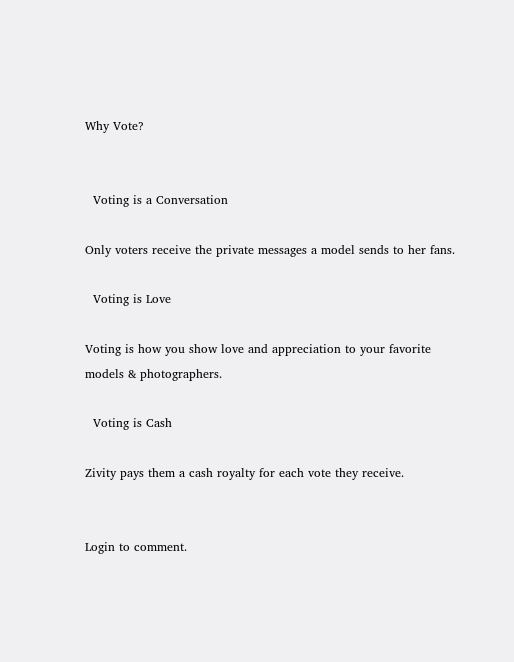Why Vote?


  Voting is a Conversation

Only voters receive the private messages a model sends to her fans.

  Voting is Love

Voting is how you show love and appreciation to your favorite models & photographers.

  Voting is Cash

Zivity pays them a cash royalty for each vote they receive.


Login to comment.